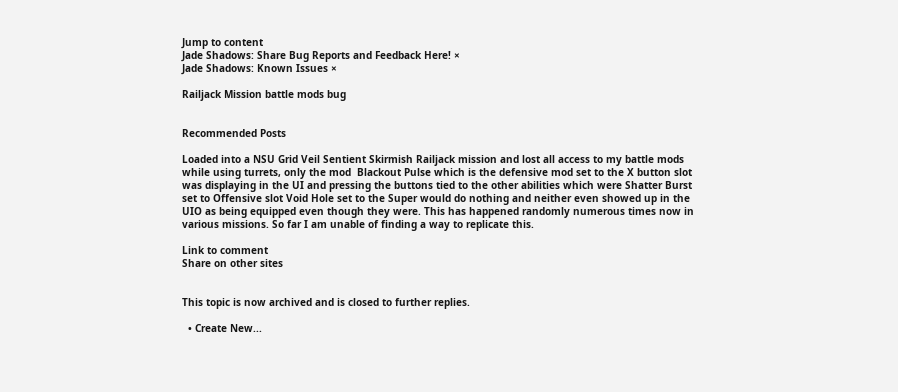Jump to content
Jade Shadows: Share Bug Reports and Feedback Here! ×
Jade Shadows: Known Issues ×

Railjack Mission battle mods bug


Recommended Posts

Loaded into a NSU Grid Veil Sentient Skirmish Railjack mission and lost all access to my battle mods while using turrets, only the mod  Blackout Pulse which is the defensive mod set to the X button slot was displaying in the UI and pressing the buttons tied to the other abilities which were Shatter Burst set to Offensive slot Void Hole set to the Super would do nothing and neither even showed up in the UIO as being equipped even though they were. This has happened randomly numerous times now in various missions. So far I am unable of finding a way to replicate this.

Link to comment
Share on other sites


This topic is now archived and is closed to further replies.

  • Create New...